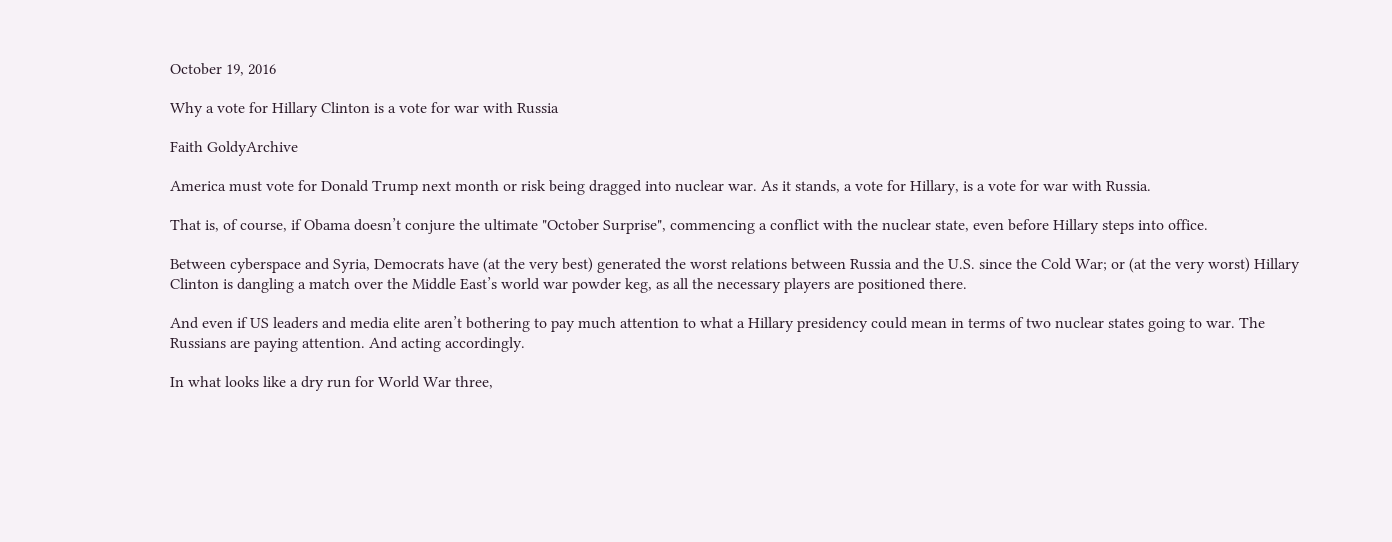October 19, 2016

Why a vote for Hillary Clinton is a vote for war with Russia

Faith GoldyArchive

America must vote for Donald Trump next month or risk being dragged into nuclear war. As it stands, a vote for Hillary, is a vote for war with Russia.

That is, of course, if Obama doesn’t conjure the ultimate "October Surprise", commencing a conflict with the nuclear state, even before Hillary steps into office.

Between cyberspace and Syria, Democrats have (at the very best) generated the worst relations between Russia and the U.S. since the Cold War; or (at the very worst) Hillary Clinton is dangling a match over the Middle East’s world war powder keg, as all the necessary players are positioned there.

And even if US leaders and media elite aren’t bothering to pay much attention to what a Hillary presidency could mean in terms of two nuclear states going to war. The Russians are paying attention. And acting accordingly.

In what looks like a dry run for World War three,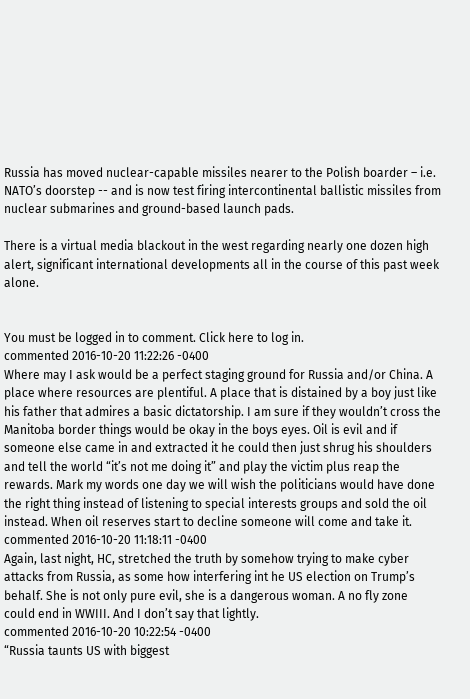Russia has moved nuclear-capable missiles nearer to the Polish boarder – i.e. NATO’s doorstep -- and is now test firing intercontinental ballistic missiles from nuclear submarines and ground-based launch pads.

There is a virtual media blackout in the west regarding nearly one dozen high alert, significant international developments all in the course of this past week alone.


You must be logged in to comment. Click here to log in.
commented 2016-10-20 11:22:26 -0400
Where may I ask would be a perfect staging ground for Russia and/or China. A place where resources are plentiful. A place that is distained by a boy just like his father that admires a basic dictatorship. I am sure if they wouldn’t cross the Manitoba border things would be okay in the boys eyes. Oil is evil and if someone else came in and extracted it he could then just shrug his shoulders and tell the world “it’s not me doing it” and play the victim plus reap the rewards. Mark my words one day we will wish the politicians would have done the right thing instead of listening to special interests groups and sold the oil instead. When oil reserves start to decline someone will come and take it.
commented 2016-10-20 11:18:11 -0400
Again, last night, HC, stretched the truth by somehow trying to make cyber attacks from Russia, as some how interfering int he US election on Trump’s behalf. She is not only pure evil, she is a dangerous woman. A no fly zone could end in WWIII. And I don’t say that lightly.
commented 2016-10-20 10:22:54 -0400
“Russia taunts US with biggest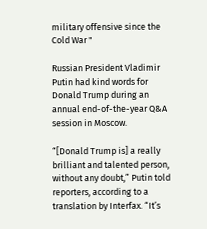military offensive since the Cold War "

Russian President Vladimir Putin had kind words for Donald Trump during an annual end-of-the-year Q&A session in Moscow.

“[Donald Trump is] a really brilliant and talented person, without any doubt,” Putin told reporters, according to a translation by Interfax. “It’s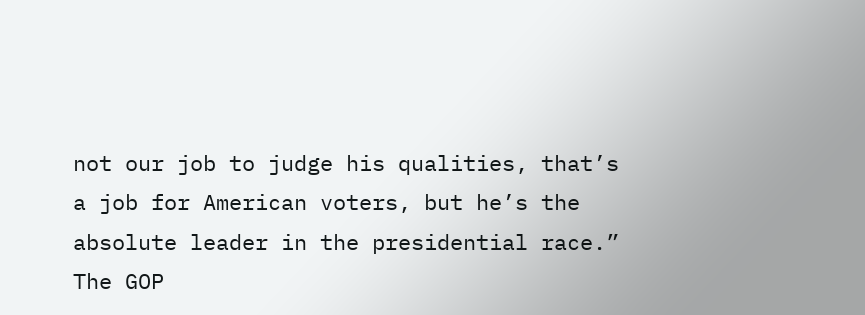not our job to judge his qualities, that’s a job for American voters, but he’s the absolute leader in the presidential race.”
The GOP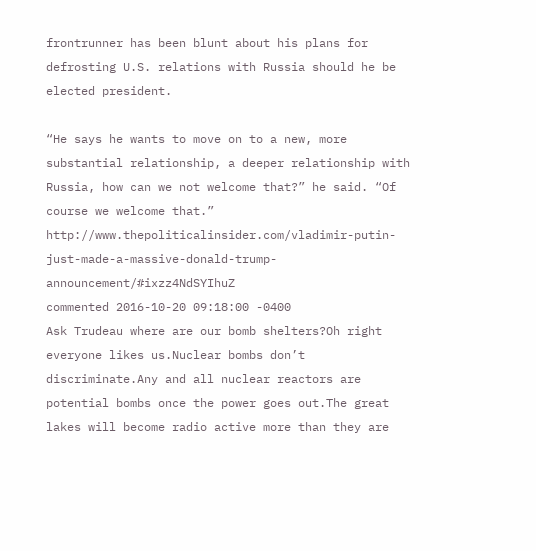frontrunner has been blunt about his plans for defrosting U.S. relations with Russia should he be elected president.

“He says he wants to move on to a new, more substantial relationship, a deeper relationship with Russia, how can we not welcome that?” he said. “Of course we welcome that.” http://www.thepoliticalinsider.com/vladimir-putin-just-made-a-massive-donald-trump-announcement/#ixzz4NdSYIhuZ
commented 2016-10-20 09:18:00 -0400
Ask Trudeau where are our bomb shelters?Oh right everyone likes us.Nuclear bombs don’t discriminate.Any and all nuclear reactors are potential bombs once the power goes out.The great lakes will become radio active more than they are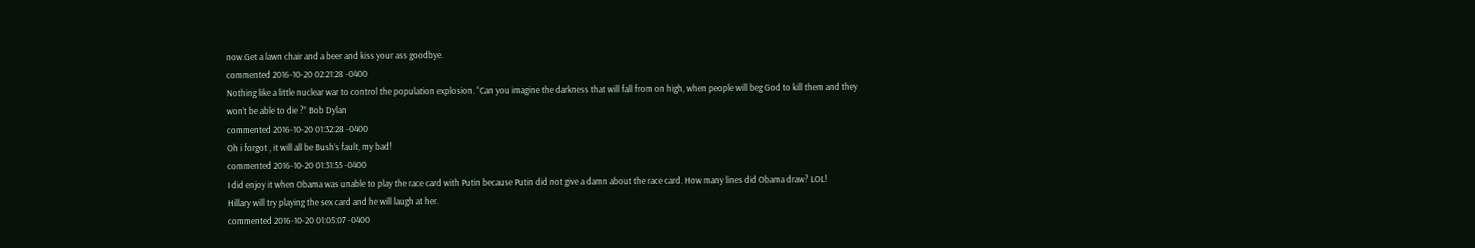now.Get a lawn chair and a beer and kiss your ass goodbye.
commented 2016-10-20 02:21:28 -0400
Nothing like a little nuclear war to control the population explosion. “Can you imagine the darkness that will fall from on high, when people will beg God to kill them and they won’t be able to die ?” Bob Dylan
commented 2016-10-20 01:32:28 -0400
Oh i forgot , it will all be Bush’s fault, my bad!
commented 2016-10-20 01:31:55 -0400
I did enjoy it when Obama was unable to play the race card with Putin because Putin did not give a damn about the race card. How many lines did Obama draw? LOL!
Hillary will try playing the sex card and he will laugh at her.
commented 2016-10-20 01:05:07 -0400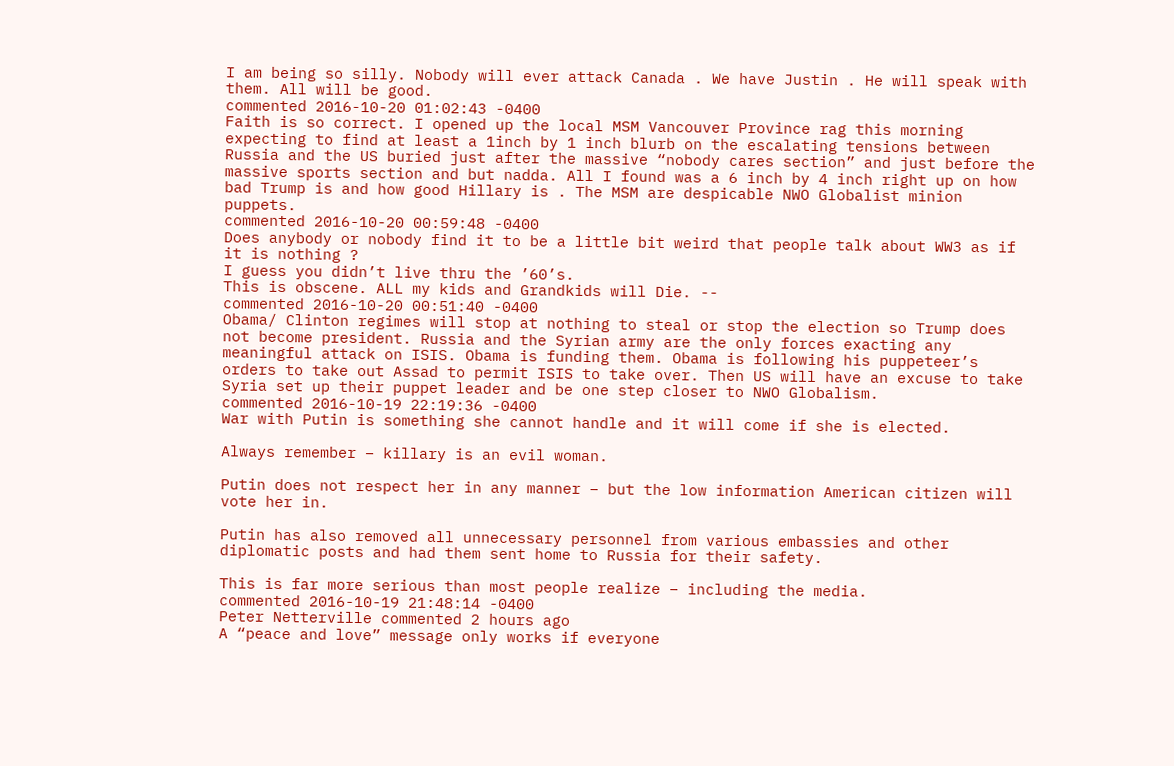I am being so silly. Nobody will ever attack Canada . We have Justin . He will speak with them. All will be good.
commented 2016-10-20 01:02:43 -0400
Faith is so correct. I opened up the local MSM Vancouver Province rag this morning expecting to find at least a 1inch by 1 inch blurb on the escalating tensions between Russia and the US buried just after the massive “nobody cares section” and just before the massive sports section and but nadda. All I found was a 6 inch by 4 inch right up on how bad Trump is and how good Hillary is . The MSM are despicable NWO Globalist minion puppets.
commented 2016-10-20 00:59:48 -0400
Does anybody or nobody find it to be a little bit weird that people talk about WW3 as if it is nothing ?
I guess you didn’t live thru the ’60’s.
This is obscene. ALL my kids and Grandkids will Die. --
commented 2016-10-20 00:51:40 -0400
Obama/ Clinton regimes will stop at nothing to steal or stop the election so Trump does not become president. Russia and the Syrian army are the only forces exacting any meaningful attack on ISIS. Obama is funding them. Obama is following his puppeteer’s orders to take out Assad to permit ISIS to take over. Then US will have an excuse to take Syria set up their puppet leader and be one step closer to NWO Globalism.
commented 2016-10-19 22:19:36 -0400
War with Putin is something she cannot handle and it will come if she is elected.

Always remember – killary is an evil woman.

Putin does not respect her in any manner – but the low information American citizen will vote her in.

Putin has also removed all unnecessary personnel from various embassies and other diplomatic posts and had them sent home to Russia for their safety.

This is far more serious than most people realize – including the media.
commented 2016-10-19 21:48:14 -0400
Peter Netterville commented 2 hours ago
A “peace and love” message only works if everyone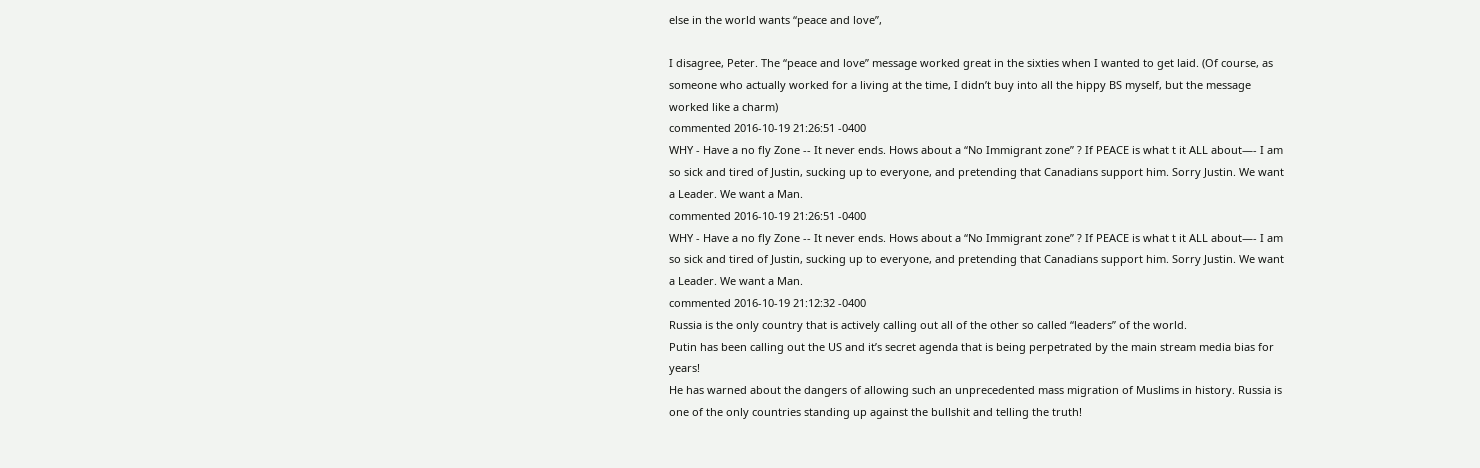else in the world wants “peace and love”,

I disagree, Peter. The “peace and love” message worked great in the sixties when I wanted to get laid. (Of course, as someone who actually worked for a living at the time, I didn’t buy into all the hippy BS myself, but the message worked like a charm)
commented 2016-10-19 21:26:51 -0400
WHY - Have a no fly Zone -- It never ends. Hows about a “No Immigrant zone” ? If PEACE is what t it ALL about—- I am so sick and tired of Justin, sucking up to everyone, and pretending that Canadians support him. Sorry Justin. We want a Leader. We want a Man.
commented 2016-10-19 21:26:51 -0400
WHY - Have a no fly Zone -- It never ends. Hows about a “No Immigrant zone” ? If PEACE is what t it ALL about—- I am so sick and tired of Justin, sucking up to everyone, and pretending that Canadians support him. Sorry Justin. We want a Leader. We want a Man.
commented 2016-10-19 21:12:32 -0400
Russia is the only country that is actively calling out all of the other so called “leaders” of the world.
Putin has been calling out the US and it’s secret agenda that is being perpetrated by the main stream media bias for years!
He has warned about the dangers of allowing such an unprecedented mass migration of Muslims in history. Russia is one of the only countries standing up against the bullshit and telling the truth!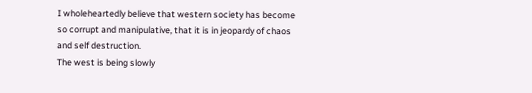I wholeheartedly believe that western society has become so corrupt and manipulative, that it is in jeopardy of chaos and self destruction.
The west is being slowly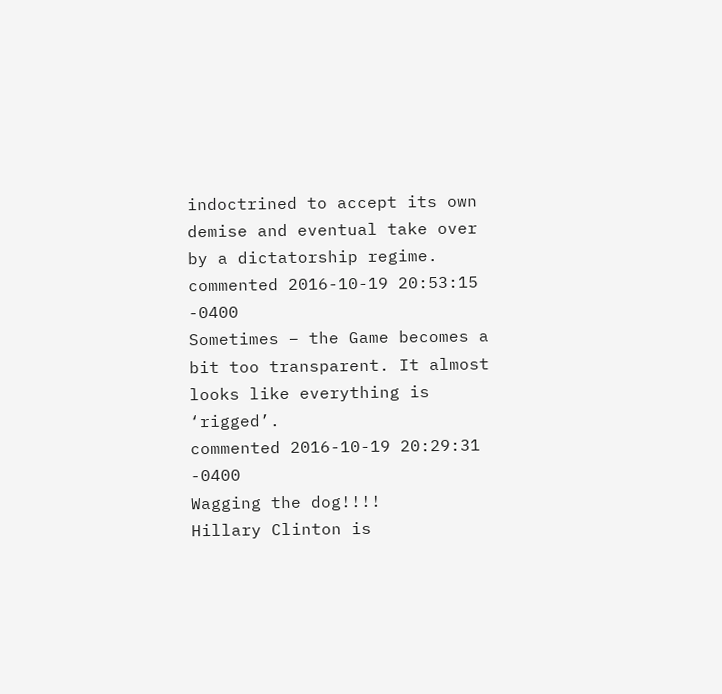indoctrined to accept its own demise and eventual take over by a dictatorship regime.
commented 2016-10-19 20:53:15 -0400
Sometimes – the Game becomes a bit too transparent. It almost looks like everything is ‘rigged’.
commented 2016-10-19 20:29:31 -0400
Wagging the dog!!!!
Hillary Clinton is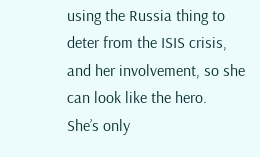using the Russia thing to deter from the ISIS crisis, and her involvement, so she can look like the hero.
She’s only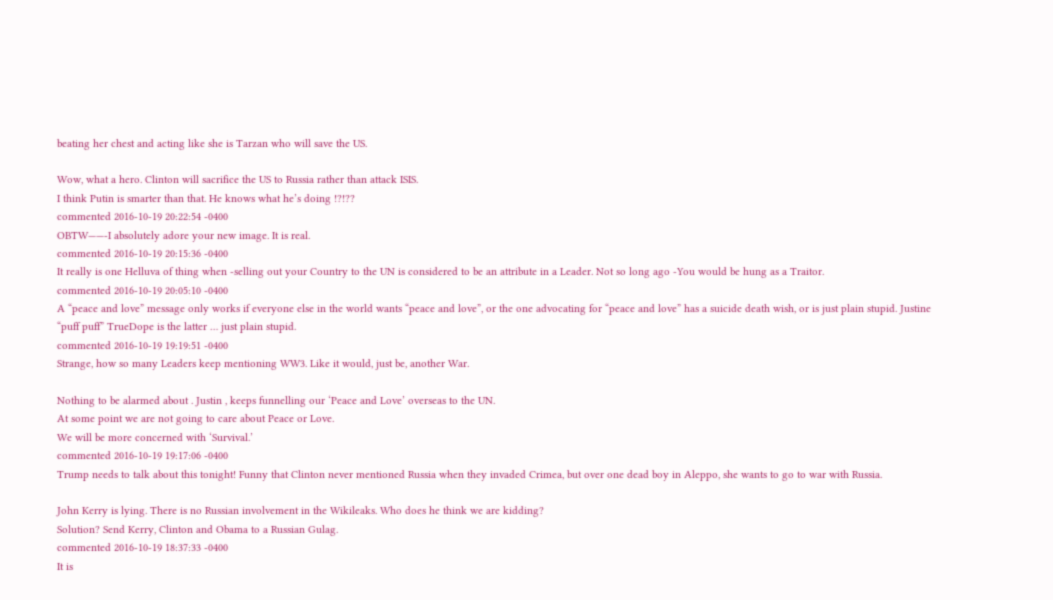beating her chest and acting like she is Tarzan who will save the US.

Wow, what a hero. Clinton will sacrifice the US to Russia rather than attack ISIS.
I think Putin is smarter than that. He knows what he’s doing !?!??
commented 2016-10-19 20:22:54 -0400
OBTW——-I absolutely adore your new image. It is real.
commented 2016-10-19 20:15:36 -0400
It really is one Helluva of thing when -selling out your Country to the UN is considered to be an attribute in a Leader. Not so long ago -You would be hung as a Traitor.
commented 2016-10-19 20:05:10 -0400
A “peace and love” message only works if everyone else in the world wants “peace and love”, or the one advocating for “peace and love” has a suicide death wish, or is just plain stupid. Justine “puff puff” TrueDope is the latter … just plain stupid.
commented 2016-10-19 19:19:51 -0400
Strange, how so many Leaders keep mentioning WW3. Like it would, just be, another War.

Nothing to be alarmed about . Justin , keeps funnelling our ‘Peace and Love’ overseas to the UN.
At some point we are not going to care about Peace or Love.
We will be more concerned with ‘Survival.’
commented 2016-10-19 19:17:06 -0400
Trump needs to talk about this tonight! Funny that Clinton never mentioned Russia when they invaded Crimea, but over one dead boy in Aleppo, she wants to go to war with Russia.

John Kerry is lying. There is no Russian involvement in the Wikileaks. Who does he think we are kidding?
Solution? Send Kerry, Clinton and Obama to a Russian Gulag.
commented 2016-10-19 18:37:33 -0400
It is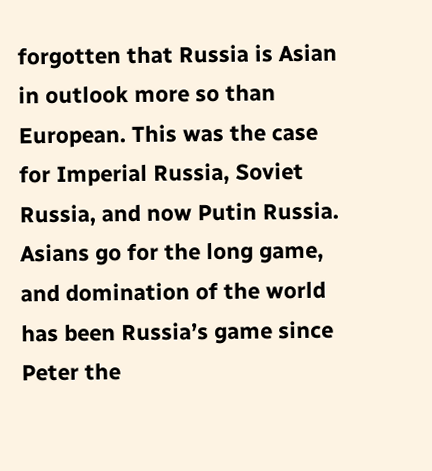forgotten that Russia is Asian in outlook more so than European. This was the case for Imperial Russia, Soviet Russia, and now Putin Russia. Asians go for the long game, and domination of the world has been Russia’s game since Peter the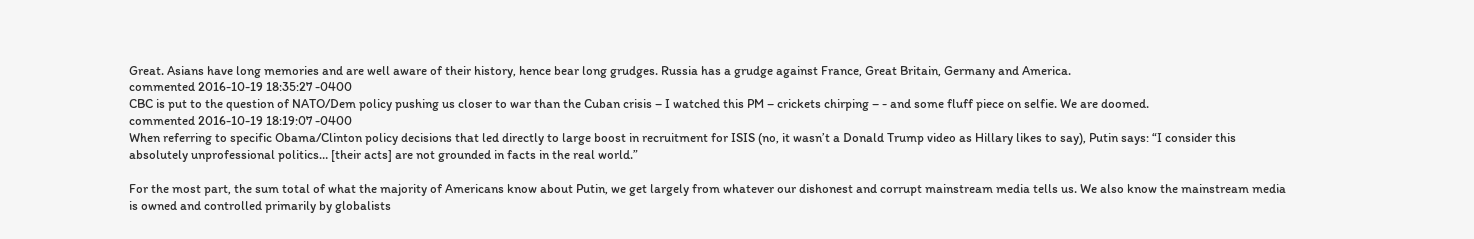Great. Asians have long memories and are well aware of their history, hence bear long grudges. Russia has a grudge against France, Great Britain, Germany and America.
commented 2016-10-19 18:35:27 -0400
CBC is put to the question of NATO/Dem policy pushing us closer to war than the Cuban crisis – I watched this PM – crickets chirping – - and some fluff piece on selfie. We are doomed.
commented 2016-10-19 18:19:07 -0400
When referring to specific Obama/Clinton policy decisions that led directly to large boost in recruitment for ISIS (no, it wasn’t a Donald Trump video as Hillary likes to say), Putin says: “I consider this absolutely unprofessional politics… [their acts] are not grounded in facts in the real world.”

For the most part, the sum total of what the majority of Americans know about Putin, we get largely from whatever our dishonest and corrupt mainstream media tells us. We also know the mainstream media is owned and controlled primarily by globalists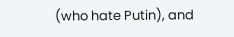(who hate Putin), and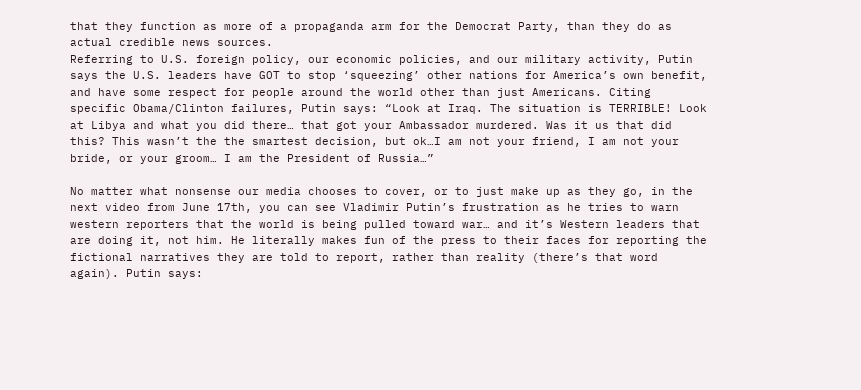that they function as more of a propaganda arm for the Democrat Party, than they do as actual credible news sources.
Referring to U.S. foreign policy, our economic policies, and our military activity, Putin says the U.S. leaders have GOT to stop ‘squeezing’ other nations for America’s own benefit, and have some respect for people around the world other than just Americans. Citing specific Obama/Clinton failures, Putin says: “Look at Iraq. The situation is TERRIBLE! Look at Libya and what you did there… that got your Ambassador murdered. Was it us that did this? This wasn’t the the smartest decision, but ok…I am not your friend, I am not your bride, or your groom… I am the President of Russia…”

No matter what nonsense our media chooses to cover, or to just make up as they go, in the next video from June 17th, you can see Vladimir Putin’s frustration as he tries to warn western reporters that the world is being pulled toward war… and it’s Western leaders that are doing it, not him. He literally makes fun of the press to their faces for reporting the fictional narratives they are told to report, rather than reality (there’s that word again). Putin says: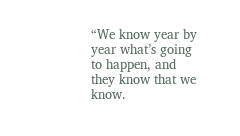“We know year by year what’s going to happen, and they know that we know.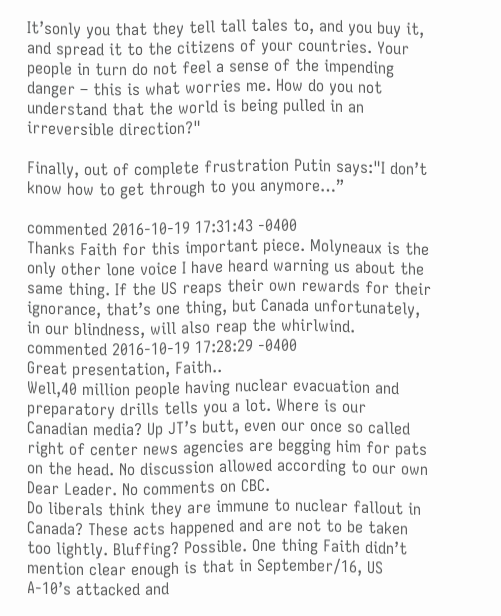It’sonly you that they tell tall tales to, and you buy it, and spread it to the citizens of your countries. Your people in turn do not feel a sense of the impending danger – this is what worries me. How do you not understand that the world is being pulled in an irreversible direction?"

Finally, out of complete frustration Putin says:"I don’t know how to get through to you anymore…”

commented 2016-10-19 17:31:43 -0400
Thanks Faith for this important piece. Molyneaux is the only other lone voice I have heard warning us about the same thing. If the US reaps their own rewards for their ignorance, that’s one thing, but Canada unfortunately, in our blindness, will also reap the whirlwind.
commented 2016-10-19 17:28:29 -0400
Great presentation, Faith..
Well,40 million people having nuclear evacuation and preparatory drills tells you a lot. Where is our Canadian media? Up JT’s butt, even our once so called right of center news agencies are begging him for pats on the head. No discussion allowed according to our own Dear Leader. No comments on CBC.
Do liberals think they are immune to nuclear fallout in Canada? These acts happened and are not to be taken too lightly. Bluffing? Possible. One thing Faith didn’t mention clear enough is that in September/16, US A-10’s attacked and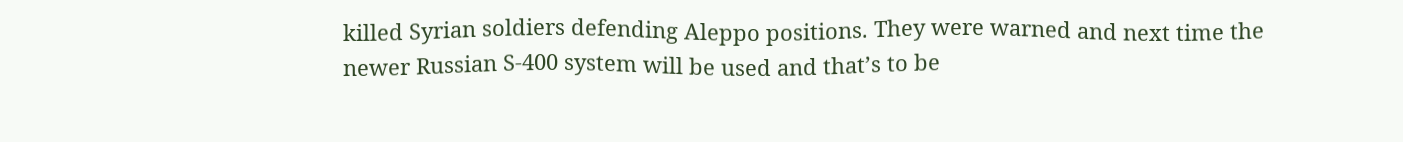killed Syrian soldiers defending Aleppo positions. They were warned and next time the newer Russian S-400 system will be used and that’s to be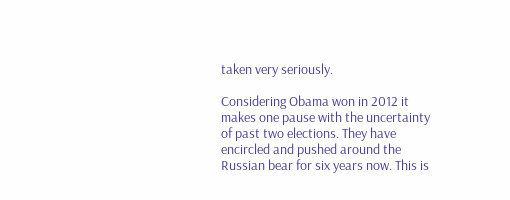taken very seriously.

Considering Obama won in 2012 it makes one pause with the uncertainty of past two elections. They have encircled and pushed around the Russian bear for six years now. This is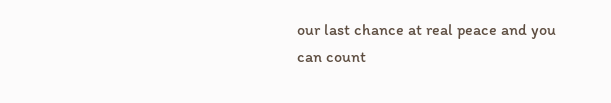our last chance at real peace and you can count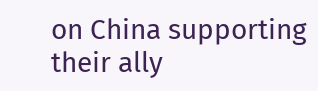on China supporting their ally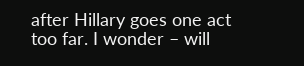after Hillary goes one act too far. I wonder – will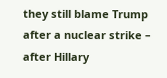they still blame Trump after a nuclear strike – after Hillary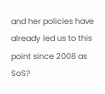and her policies have already led us to this point since 2008 as SoS?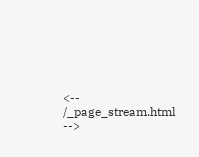<-- /_page_stream.html -->